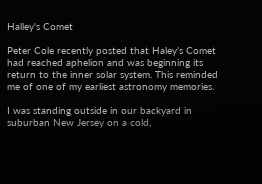Halley's Comet

Peter Cole recently posted that Haley’s Comet had reached aphelion and was beginning its return to the inner solar system. This reminded me of one of my earliest astronomy memories.

I was standing outside in our backyard in suburban New Jersey on a cold,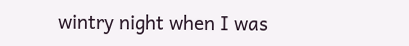wintry night when I was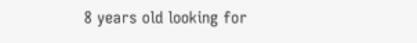8 years old looking for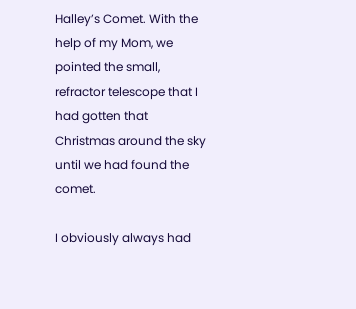Halley’s Comet. With the help of my Mom, we pointed the small, refractor telescope that I had gotten that Christmas around the sky until we had found the comet.

I obviously always had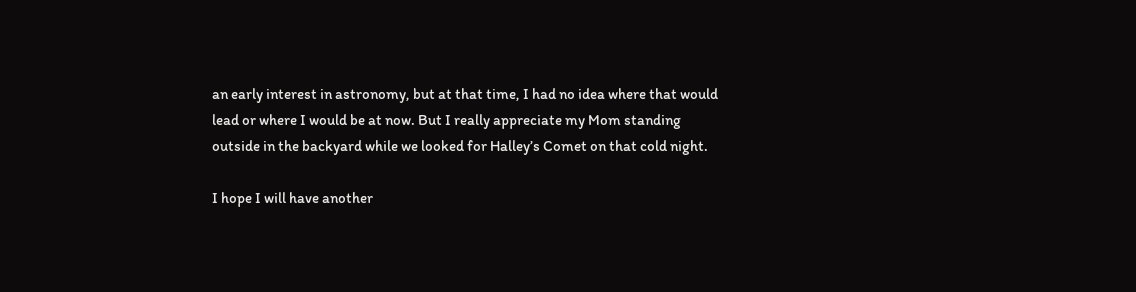an early interest in astronomy, but at that time, I had no idea where that would lead or where I would be at now. But I really appreciate my Mom standing outside in the backyard while we looked for Halley’s Comet on that cold night.

I hope I will have another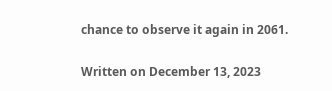chance to observe it again in 2061.

Written on December 13, 2023